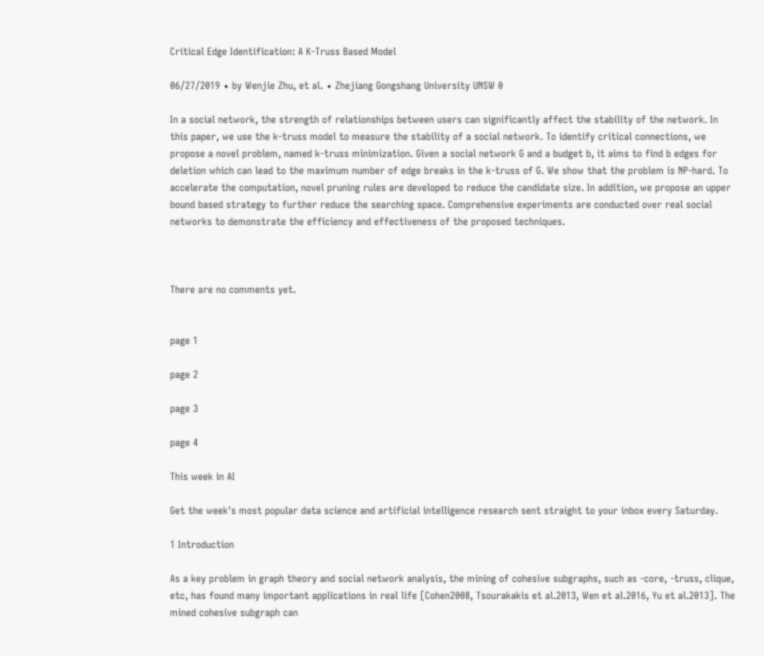Critical Edge Identification: A K-Truss Based Model

06/27/2019 ∙ by Wenjie Zhu, et al. ∙ Zhejiang Gongshang University UNSW 0

In a social network, the strength of relationships between users can significantly affect the stability of the network. In this paper, we use the k-truss model to measure the stability of a social network. To identify critical connections, we propose a novel problem, named k-truss minimization. Given a social network G and a budget b, it aims to find b edges for deletion which can lead to the maximum number of edge breaks in the k-truss of G. We show that the problem is NP-hard. To accelerate the computation, novel pruning rules are developed to reduce the candidate size. In addition, we propose an upper bound based strategy to further reduce the searching space. Comprehensive experiments are conducted over real social networks to demonstrate the efficiency and effectiveness of the proposed techniques.



There are no comments yet.


page 1

page 2

page 3

page 4

This week in AI

Get the week's most popular data science and artificial intelligence research sent straight to your inbox every Saturday.

1 Introduction

As a key problem in graph theory and social network analysis, the mining of cohesive subgraphs, such as -core, -truss, clique, etc, has found many important applications in real life [Cohen2008, Tsourakakis et al.2013, Wen et al.2016, Yu et al.2013]. The mined cohesive subgraph can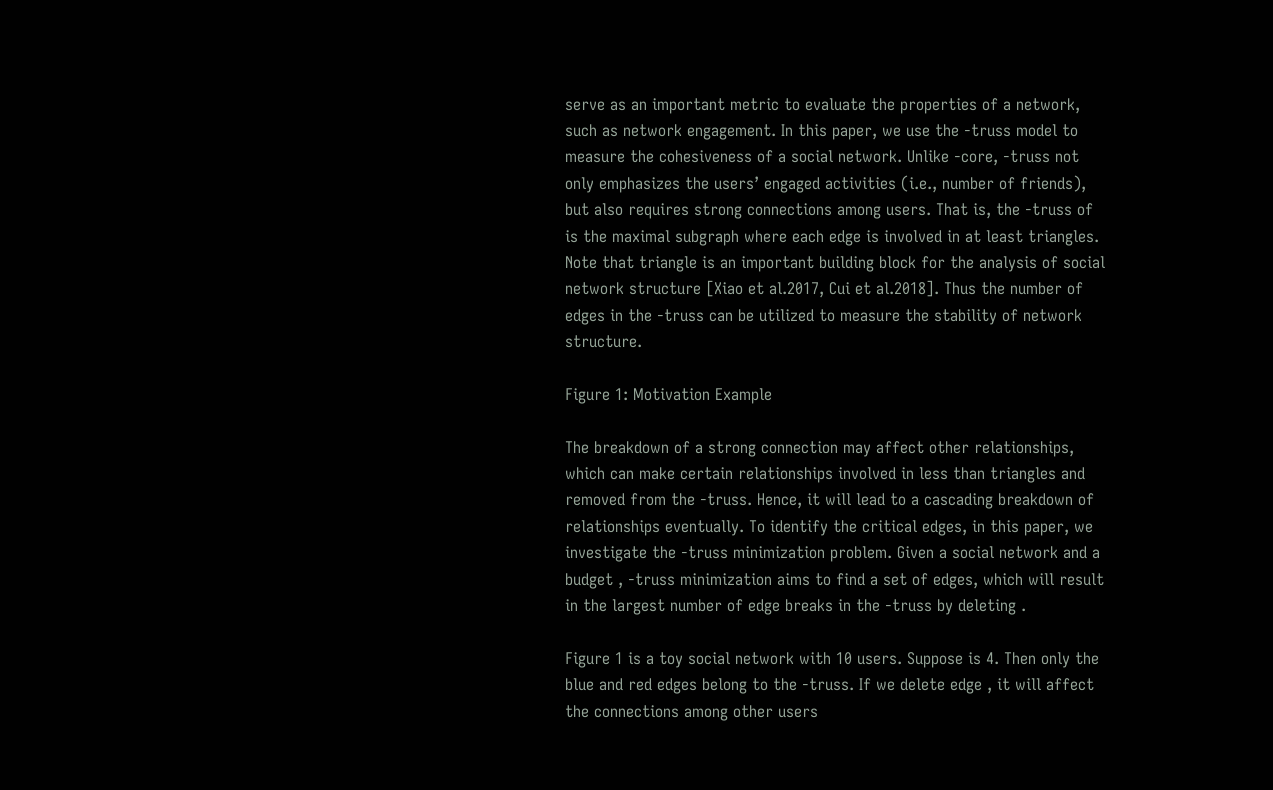serve as an important metric to evaluate the properties of a network, such as network engagement. In this paper, we use the -truss model to measure the cohesiveness of a social network. Unlike -core, -truss not only emphasizes the users’ engaged activities (i.e., number of friends), but also requires strong connections among users. That is, the -truss of is the maximal subgraph where each edge is involved in at least triangles. Note that triangle is an important building block for the analysis of social network structure [Xiao et al.2017, Cui et al.2018]. Thus the number of edges in the -truss can be utilized to measure the stability of network structure.

Figure 1: Motivation Example

The breakdown of a strong connection may affect other relationships, which can make certain relationships involved in less than triangles and removed from the -truss. Hence, it will lead to a cascading breakdown of relationships eventually. To identify the critical edges, in this paper, we investigate the -truss minimization problem. Given a social network and a budget , -truss minimization aims to find a set of edges, which will result in the largest number of edge breaks in the -truss by deleting .

Figure 1 is a toy social network with 10 users. Suppose is 4. Then only the blue and red edges belong to the -truss. If we delete edge , it will affect the connections among other users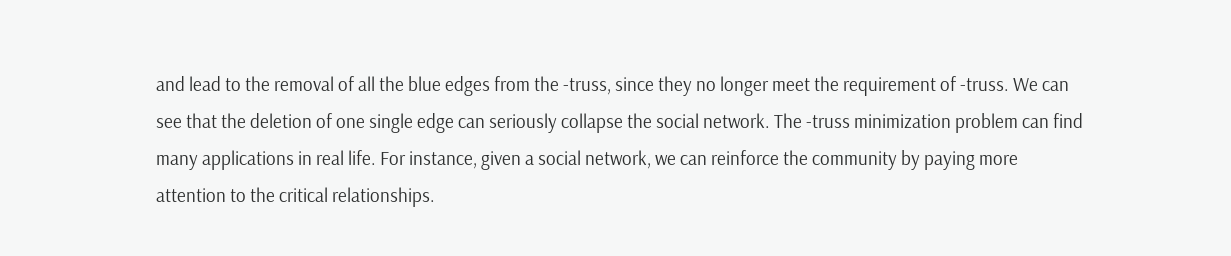and lead to the removal of all the blue edges from the -truss, since they no longer meet the requirement of -truss. We can see that the deletion of one single edge can seriously collapse the social network. The -truss minimization problem can find many applications in real life. For instance, given a social network, we can reinforce the community by paying more attention to the critical relationships.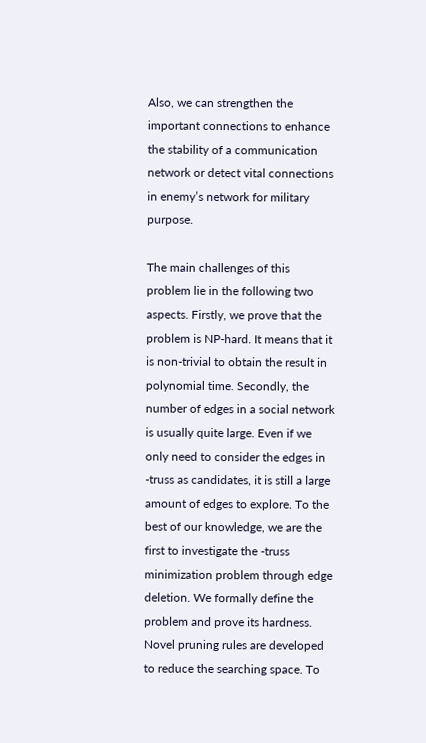Also, we can strengthen the important connections to enhance the stability of a communication network or detect vital connections in enemy’s network for military purpose.

The main challenges of this problem lie in the following two aspects. Firstly, we prove that the problem is NP-hard. It means that it is non-trivial to obtain the result in polynomial time. Secondly, the number of edges in a social network is usually quite large. Even if we only need to consider the edges in -truss as candidates, it is still a large amount of edges to explore. To the best of our knowledge, we are the first to investigate the -truss minimization problem through edge deletion. We formally define the problem and prove its hardness. Novel pruning rules are developed to reduce the searching space. To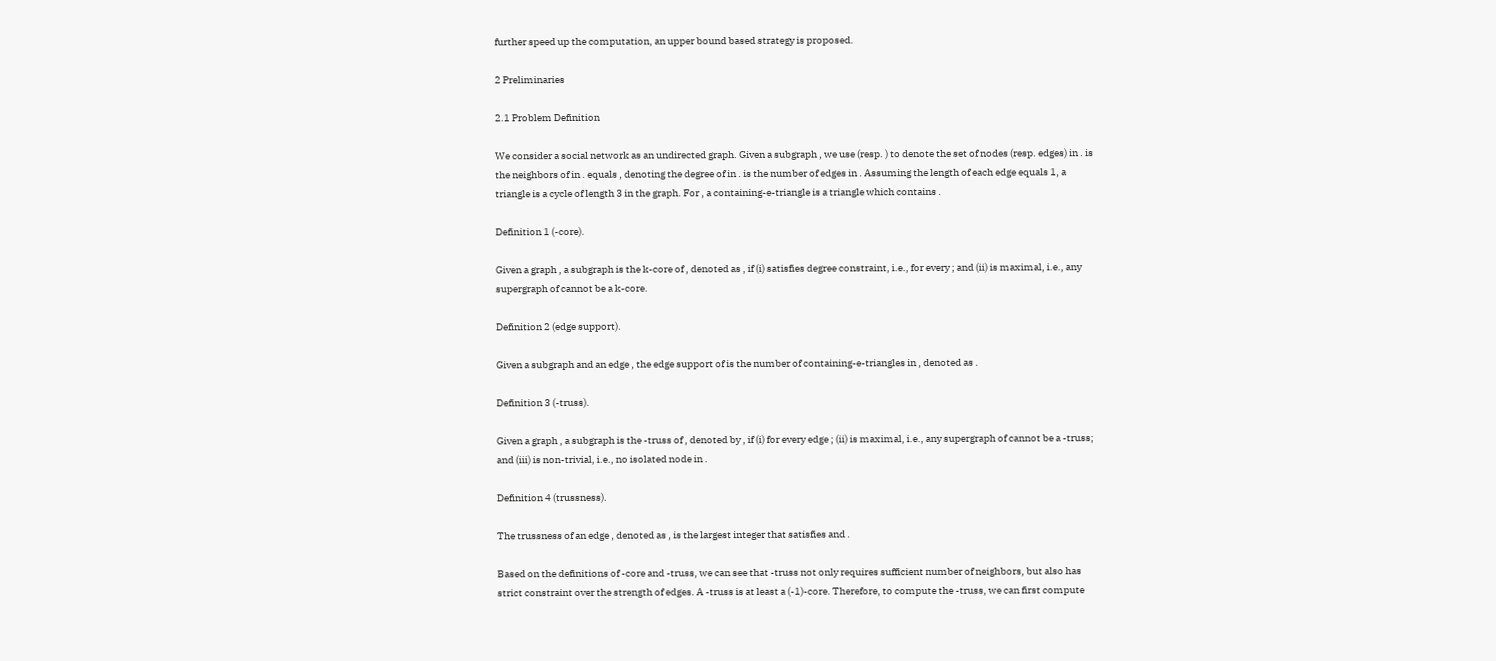further speed up the computation, an upper bound based strategy is proposed.

2 Preliminaries

2.1 Problem Definition

We consider a social network as an undirected graph. Given a subgraph , we use (resp. ) to denote the set of nodes (resp. edges) in . is the neighbors of in . equals , denoting the degree of in . is the number of edges in . Assuming the length of each edge equals 1, a triangle is a cycle of length 3 in the graph. For , a containing-e-triangle is a triangle which contains .

Definition 1 (-core).

Given a graph , a subgraph is the k-core of , denoted as , if (i) satisfies degree constraint, i.e., for every ; and (ii) is maximal, i.e., any supergraph of cannot be a k-core.

Definition 2 (edge support).

Given a subgraph and an edge , the edge support of is the number of containing-e-triangles in , denoted as .

Definition 3 (-truss).

Given a graph , a subgraph is the -truss of , denoted by , if (i) for every edge ; (ii) is maximal, i.e., any supergraph of cannot be a -truss; and (iii) is non-trivial, i.e., no isolated node in .

Definition 4 (trussness).

The trussness of an edge , denoted as , is the largest integer that satisfies and .

Based on the definitions of -core and -truss, we can see that -truss not only requires sufficient number of neighbors, but also has strict constraint over the strength of edges. A -truss is at least a (-1)-core. Therefore, to compute the -truss, we can first compute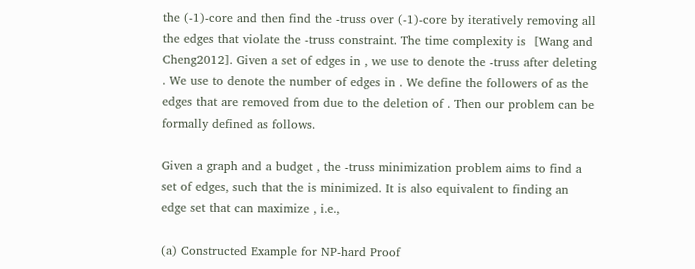the (-1)-core and then find the -truss over (-1)-core by iteratively removing all the edges that violate the -truss constraint. The time complexity is  [Wang and Cheng2012]. Given a set of edges in , we use to denote the -truss after deleting . We use to denote the number of edges in . We define the followers of as the edges that are removed from due to the deletion of . Then our problem can be formally defined as follows.

Given a graph and a budget , the -truss minimization problem aims to find a set of edges, such that the is minimized. It is also equivalent to finding an edge set that can maximize , i.e.,

(a) Constructed Example for NP-hard Proof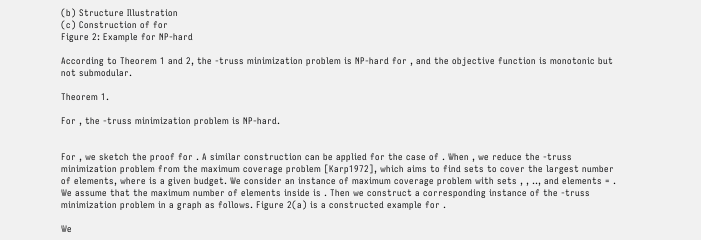(b) Structure Illustration
(c) Construction of for
Figure 2: Example for NP-hard

According to Theorem 1 and 2, the -truss minimization problem is NP-hard for , and the objective function is monotonic but not submodular.

Theorem 1.

For , the -truss minimization problem is NP-hard.


For , we sketch the proof for . A similar construction can be applied for the case of . When , we reduce the -truss minimization problem from the maximum coverage problem [Karp1972], which aims to find sets to cover the largest number of elements, where is a given budget. We consider an instance of maximum coverage problem with sets , , .., and elements = . We assume that the maximum number of elements inside is . Then we construct a corresponding instance of the -truss minimization problem in a graph as follows. Figure 2(a) is a constructed example for .

We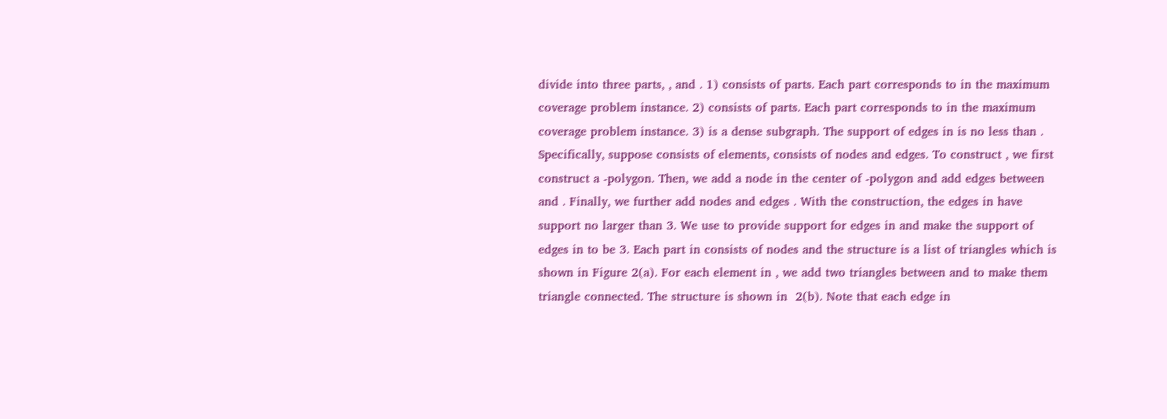divide into three parts, , and . 1) consists of parts. Each part corresponds to in the maximum coverage problem instance. 2) consists of parts. Each part corresponds to in the maximum coverage problem instance. 3) is a dense subgraph. The support of edges in is no less than . Specifically, suppose consists of elements, consists of nodes and edges. To construct , we first construct a -polygon. Then, we add a node in the center of -polygon and add edges between and . Finally, we further add nodes and edges . With the construction, the edges in have support no larger than 3. We use to provide support for edges in and make the support of edges in to be 3. Each part in consists of nodes and the structure is a list of triangles which is shown in Figure 2(a). For each element in , we add two triangles between and to make them triangle connected. The structure is shown in  2(b). Note that each edge in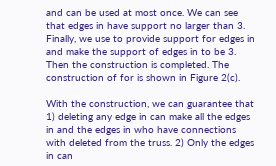and can be used at most once. We can see that edges in have support no larger than 3. Finally, we use to provide support for edges in and make the support of edges in to be 3. Then the construction is completed. The construction of for is shown in Figure 2(c).

With the construction, we can guarantee that 1) deleting any edge in can make all the edges in and the edges in who have connections with deleted from the truss. 2) Only the edges in can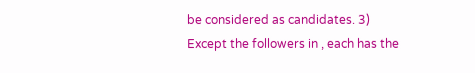be considered as candidates. 3) Except the followers in , each has the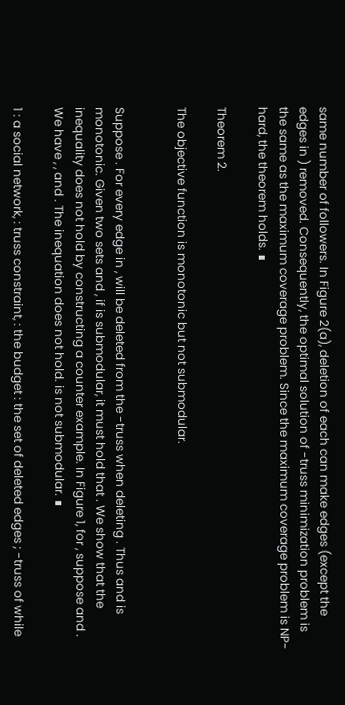same number of followers. In Figure 2(a), deletion of each can make edges (except the edges in ) removed. Consequently, the optimal solution of -truss minimization problem is the same as the maximum coverage problem. Since the maximum coverage problem is NP-hard, the theorem holds. ∎

Theorem 2.

The objective function is monotonic but not submodular.


Suppose . For every edge in , will be deleted from the -truss when deleting . Thus and is monotonic. Given two sets and , if is submodular, it must hold that . We show that the inequality does not hold by constructing a counter example. In Figure 1, for , suppose and . We have , , and . The inequation does not hold. is not submodular. ∎

1 : a social network, : truss constraint, : the budget : the set of deleted edges ; -truss of while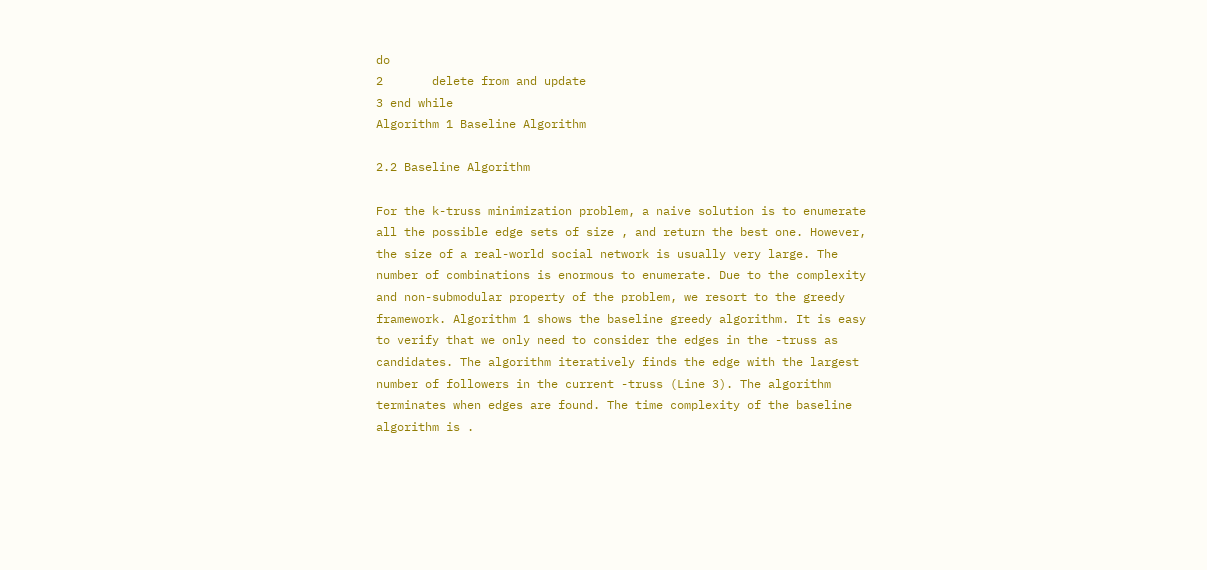do
2       delete from and update
3 end while
Algorithm 1 Baseline Algorithm

2.2 Baseline Algorithm

For the k-truss minimization problem, a naive solution is to enumerate all the possible edge sets of size , and return the best one. However, the size of a real-world social network is usually very large. The number of combinations is enormous to enumerate. Due to the complexity and non-submodular property of the problem, we resort to the greedy framework. Algorithm 1 shows the baseline greedy algorithm. It is easy to verify that we only need to consider the edges in the -truss as candidates. The algorithm iteratively finds the edge with the largest number of followers in the current -truss (Line 3). The algorithm terminates when edges are found. The time complexity of the baseline algorithm is .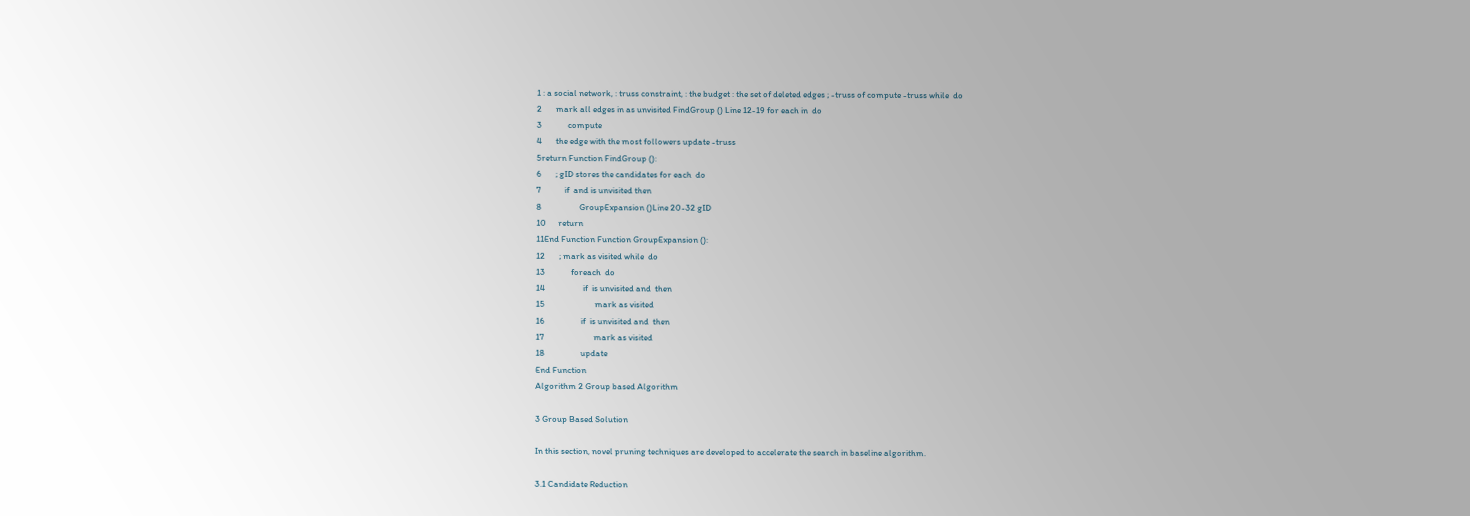1 : a social network, : truss constraint, : the budget : the set of deleted edges ; -truss of compute -truss while  do
2       mark all edges in as unvisited FindGroup () Line 12-19 for each in  do
3             compute
4       the edge with the most followers update -truss
5return Function FindGroup ():
6       ; gID stores the candidates for each  do
7            if  and is unvisited then
8                   GroupExpansion ()Line 20-32 gID
10      return
11End Function Function GroupExpansion ():
12       ; mark as visited while  do
13             foreach  do
14                   if  is unvisited and  then
15                         mark as visited
16                  if  is unvisited and  then
17                         mark as visited
18                  update
End Function
Algorithm 2 Group based Algorithm

3 Group Based Solution

In this section, novel pruning techniques are developed to accelerate the search in baseline algorithm.

3.1 Candidate Reduction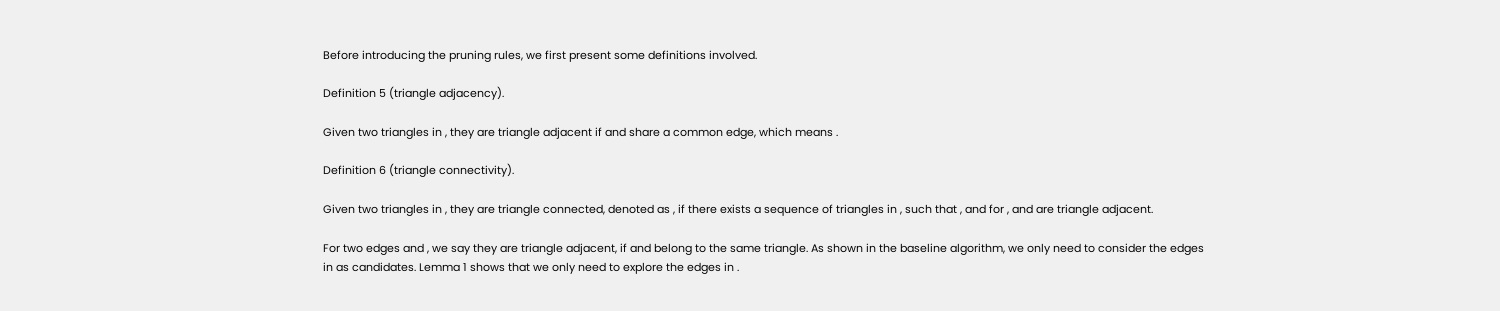Before introducing the pruning rules, we first present some definitions involved.

Definition 5 (triangle adjacency).

Given two triangles in , they are triangle adjacent if and share a common edge, which means .

Definition 6 (triangle connectivity).

Given two triangles in , they are triangle connected, denoted as , if there exists a sequence of triangles in , such that , and for , and are triangle adjacent.

For two edges and , we say they are triangle adjacent, if and belong to the same triangle. As shown in the baseline algorithm, we only need to consider the edges in as candidates. Lemma 1 shows that we only need to explore the edges in .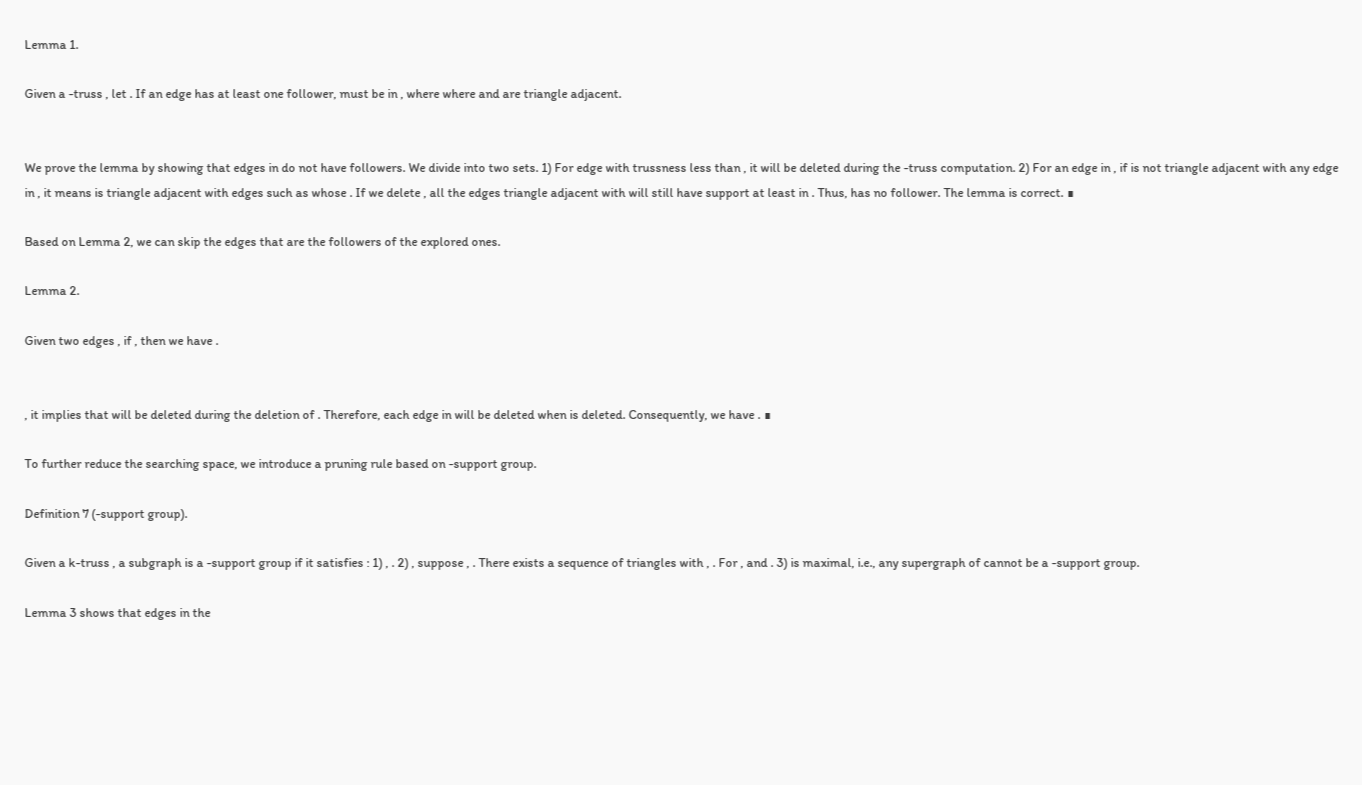Lemma 1.

Given a -truss , let . If an edge has at least one follower, must be in , where where and are triangle adjacent.


We prove the lemma by showing that edges in do not have followers. We divide into two sets. 1) For edge with trussness less than , it will be deleted during the -truss computation. 2) For an edge in , if is not triangle adjacent with any edge in , it means is triangle adjacent with edges such as whose . If we delete , all the edges triangle adjacent with will still have support at least in . Thus, has no follower. The lemma is correct. ∎

Based on Lemma 2, we can skip the edges that are the followers of the explored ones.

Lemma 2.

Given two edges , if , then we have .


, it implies that will be deleted during the deletion of . Therefore, each edge in will be deleted when is deleted. Consequently, we have . ∎

To further reduce the searching space, we introduce a pruning rule based on -support group.

Definition 7 (-support group).

Given a k-truss , a subgraph is a -support group if it satisfies : 1) , . 2) , suppose , . There exists a sequence of triangles with , . For , and . 3) is maximal, i.e., any supergraph of cannot be a -support group.

Lemma 3 shows that edges in the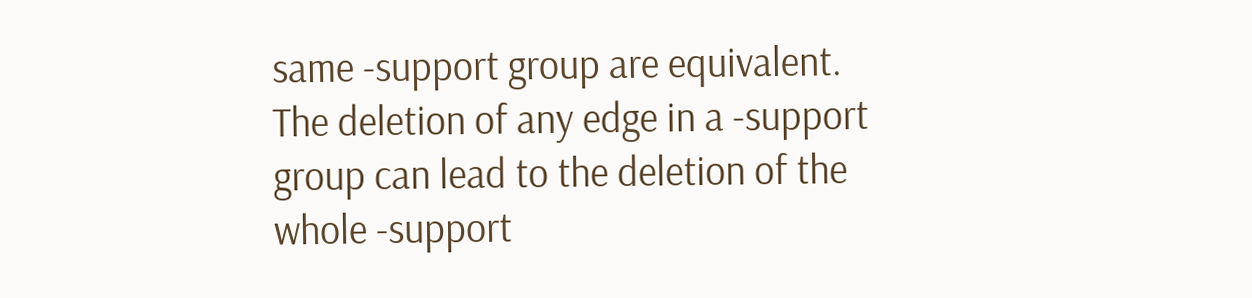same -support group are equivalent. The deletion of any edge in a -support group can lead to the deletion of the whole -support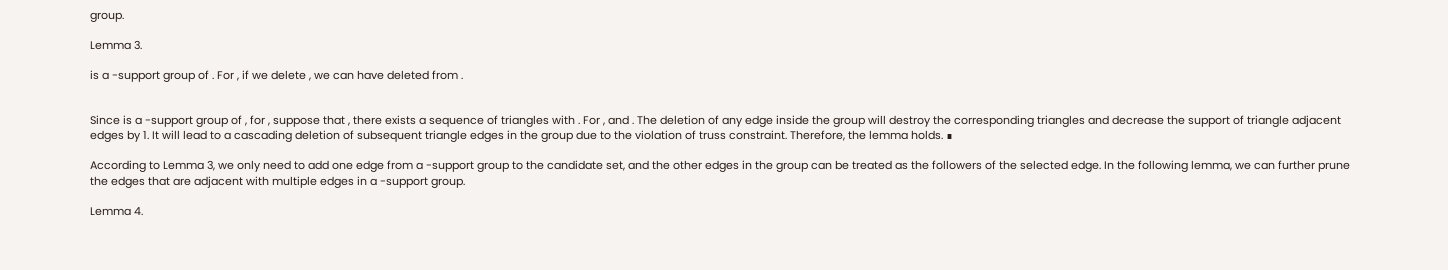group.

Lemma 3.

is a -support group of . For , if we delete , we can have deleted from .


Since is a -support group of , for , suppose that , there exists a sequence of triangles with . For , and . The deletion of any edge inside the group will destroy the corresponding triangles and decrease the support of triangle adjacent edges by 1. It will lead to a cascading deletion of subsequent triangle edges in the group due to the violation of truss constraint. Therefore, the lemma holds. ∎

According to Lemma 3, we only need to add one edge from a -support group to the candidate set, and the other edges in the group can be treated as the followers of the selected edge. In the following lemma, we can further prune the edges that are adjacent with multiple edges in a -support group.

Lemma 4.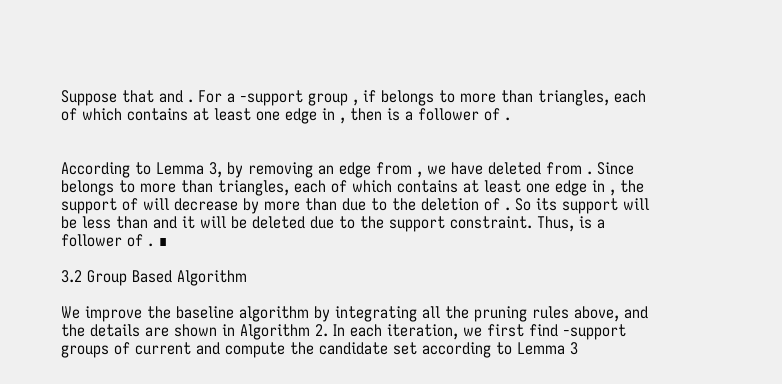Suppose that and . For a -support group , if belongs to more than triangles, each of which contains at least one edge in , then is a follower of .


According to Lemma 3, by removing an edge from , we have deleted from . Since belongs to more than triangles, each of which contains at least one edge in , the support of will decrease by more than due to the deletion of . So its support will be less than and it will be deleted due to the support constraint. Thus, is a follower of . ∎

3.2 Group Based Algorithm

We improve the baseline algorithm by integrating all the pruning rules above, and the details are shown in Algorithm 2. In each iteration, we first find -support groups of current and compute the candidate set according to Lemma 3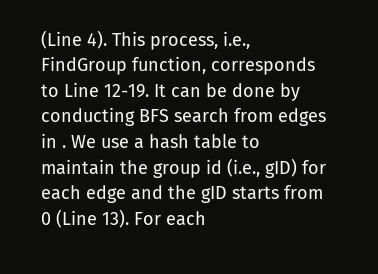(Line 4). This process, i.e., FindGroup function, corresponds to Line 12-19. It can be done by conducting BFS search from edges in . We use a hash table to maintain the group id (i.e., gID) for each edge and the gID starts from 0 (Line 13). For each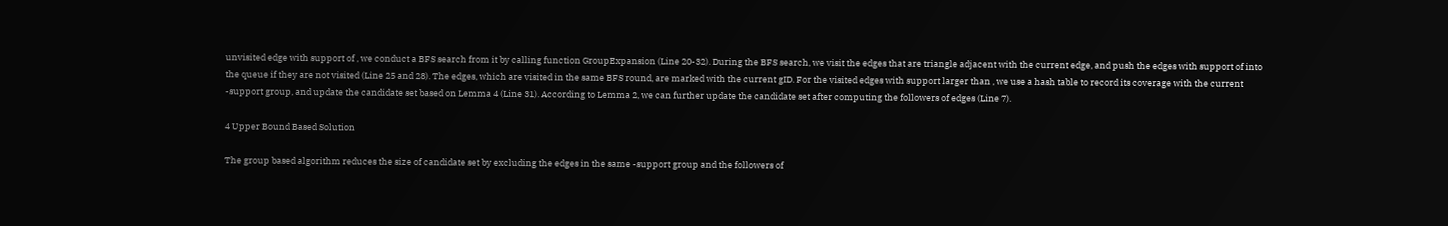unvisited edge with support of , we conduct a BFS search from it by calling function GroupExpansion (Line 20-32). During the BFS search, we visit the edges that are triangle adjacent with the current edge, and push the edges with support of into the queue if they are not visited (Line 25 and 28). The edges, which are visited in the same BFS round, are marked with the current gID. For the visited edges with support larger than , we use a hash table to record its coverage with the current -support group, and update the candidate set based on Lemma 4 (Line 31). According to Lemma 2, we can further update the candidate set after computing the followers of edges (Line 7).

4 Upper Bound Based Solution

The group based algorithm reduces the size of candidate set by excluding the edges in the same -support group and the followers of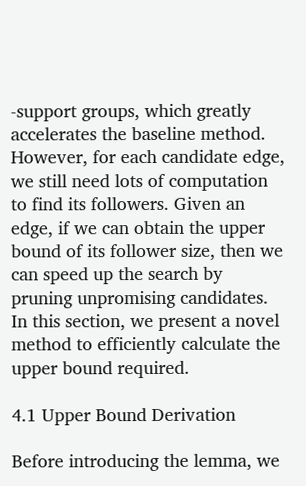-support groups, which greatly accelerates the baseline method. However, for each candidate edge, we still need lots of computation to find its followers. Given an edge, if we can obtain the upper bound of its follower size, then we can speed up the search by pruning unpromising candidates. In this section, we present a novel method to efficiently calculate the upper bound required.

4.1 Upper Bound Derivation

Before introducing the lemma, we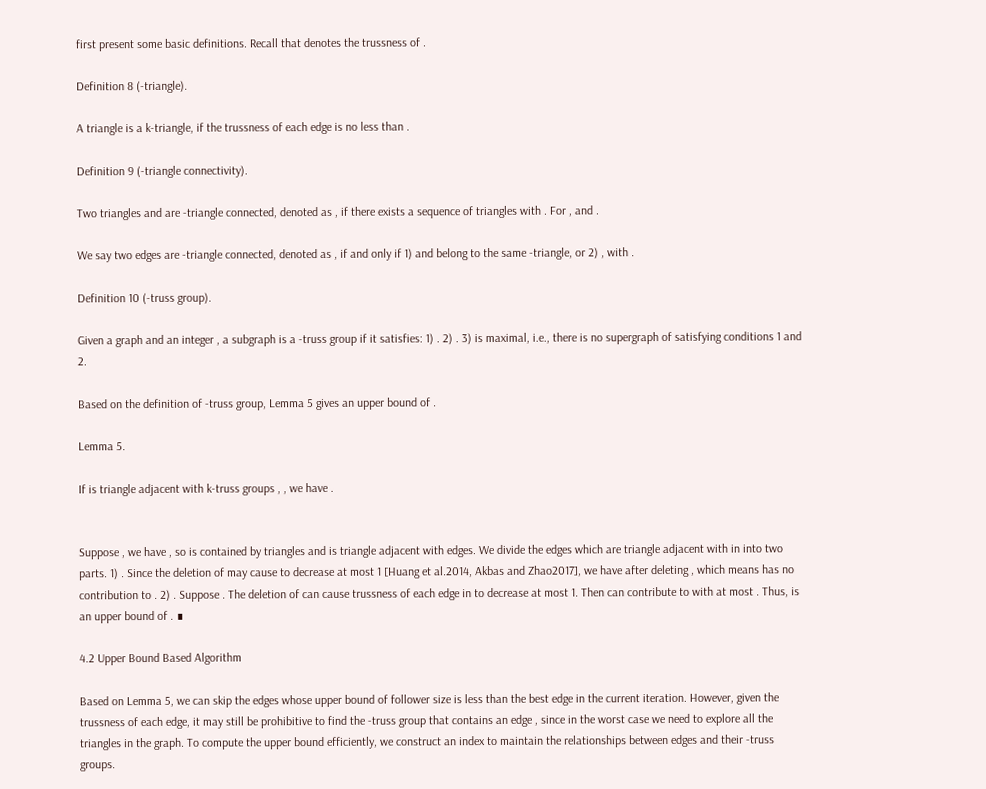first present some basic definitions. Recall that denotes the trussness of .

Definition 8 (-triangle).

A triangle is a k-triangle, if the trussness of each edge is no less than .

Definition 9 (-triangle connectivity).

Two triangles and are -triangle connected, denoted as , if there exists a sequence of triangles with . For , and .

We say two edges are -triangle connected, denoted as , if and only if 1) and belong to the same -triangle, or 2) , with .

Definition 10 (-truss group).

Given a graph and an integer , a subgraph is a -truss group if it satisfies: 1) . 2) . 3) is maximal, i.e., there is no supergraph of satisfying conditions 1 and 2.

Based on the definition of -truss group, Lemma 5 gives an upper bound of .

Lemma 5.

If is triangle adjacent with k-truss groups , , we have .


Suppose , we have , so is contained by triangles and is triangle adjacent with edges. We divide the edges which are triangle adjacent with in into two parts. 1) . Since the deletion of may cause to decrease at most 1 [Huang et al.2014, Akbas and Zhao2017], we have after deleting , which means has no contribution to . 2) . Suppose . The deletion of can cause trussness of each edge in to decrease at most 1. Then can contribute to with at most . Thus, is an upper bound of . ∎

4.2 Upper Bound Based Algorithm

Based on Lemma 5, we can skip the edges whose upper bound of follower size is less than the best edge in the current iteration. However, given the trussness of each edge, it may still be prohibitive to find the -truss group that contains an edge , since in the worst case we need to explore all the triangles in the graph. To compute the upper bound efficiently, we construct an index to maintain the relationships between edges and their -truss groups.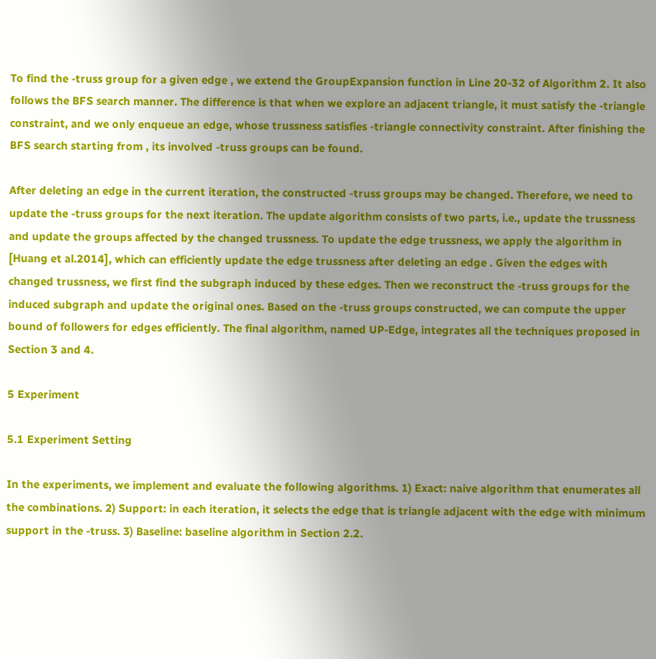To find the -truss group for a given edge , we extend the GroupExpansion function in Line 20-32 of Algorithm 2. It also follows the BFS search manner. The difference is that when we explore an adjacent triangle, it must satisfy the -triangle constraint, and we only enqueue an edge, whose trussness satisfies -triangle connectivity constraint. After finishing the BFS search starting from , its involved -truss groups can be found.

After deleting an edge in the current iteration, the constructed -truss groups may be changed. Therefore, we need to update the -truss groups for the next iteration. The update algorithm consists of two parts, i.e., update the trussness and update the groups affected by the changed trussness. To update the edge trussness, we apply the algorithm in [Huang et al.2014], which can efficiently update the edge trussness after deleting an edge . Given the edges with changed trussness, we first find the subgraph induced by these edges. Then we reconstruct the -truss groups for the induced subgraph and update the original ones. Based on the -truss groups constructed, we can compute the upper bound of followers for edges efficiently. The final algorithm, named UP-Edge, integrates all the techniques proposed in Section 3 and 4.

5 Experiment

5.1 Experiment Setting

In the experiments, we implement and evaluate the following algorithms. 1) Exact: naive algorithm that enumerates all the combinations. 2) Support: in each iteration, it selects the edge that is triangle adjacent with the edge with minimum support in the -truss. 3) Baseline: baseline algorithm in Section 2.2.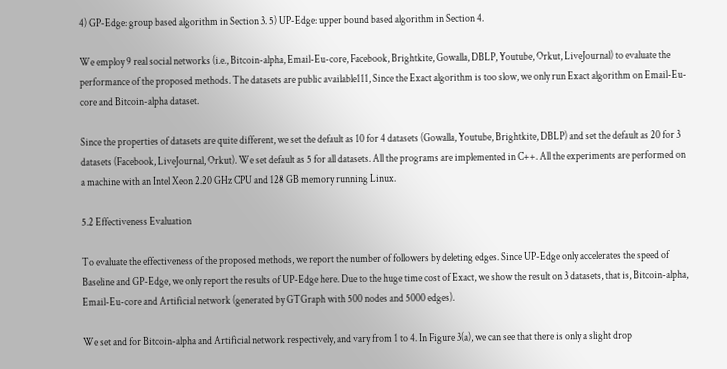4) GP-Edge: group based algorithm in Section 3. 5) UP-Edge: upper bound based algorithm in Section 4.

We employ 9 real social networks (i.e., Bitcoin-alpha, Email-Eu-core, Facebook, Brightkite, Gowalla, DBLP, Youtube, Orkut, LiveJournal) to evaluate the performance of the proposed methods. The datasets are public available111, Since the Exact algorithm is too slow, we only run Exact algorithm on Email-Eu-core and Bitcoin-alpha dataset.

Since the properties of datasets are quite different, we set the default as 10 for 4 datasets (Gowalla, Youtube, Brightkite, DBLP) and set the default as 20 for 3 datasets (Facebook, LiveJournal, Orkut). We set default as 5 for all datasets. All the programs are implemented in C++. All the experiments are performed on a machine with an Intel Xeon 2.20 GHz CPU and 128 GB memory running Linux.

5.2 Effectiveness Evaluation

To evaluate the effectiveness of the proposed methods, we report the number of followers by deleting edges. Since UP-Edge only accelerates the speed of Baseline and GP-Edge, we only report the results of UP-Edge here. Due to the huge time cost of Exact, we show the result on 3 datasets, that is, Bitcoin-alpha, Email-Eu-core and Artificial network (generated by GTGraph with 500 nodes and 5000 edges).

We set and for Bitcoin-alpha and Artificial network respectively, and vary from 1 to 4. In Figure 3(a), we can see that there is only a slight drop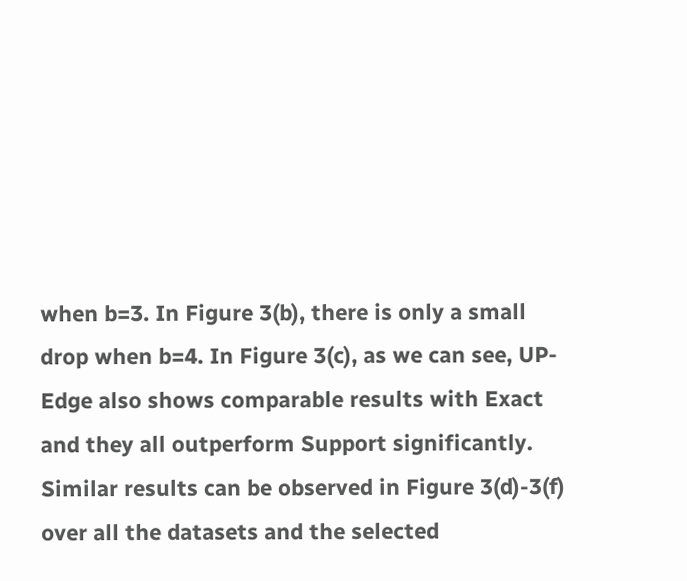when b=3. In Figure 3(b), there is only a small drop when b=4. In Figure 3(c), as we can see, UP-Edge also shows comparable results with Exact and they all outperform Support significantly. Similar results can be observed in Figure 3(d)-3(f) over all the datasets and the selected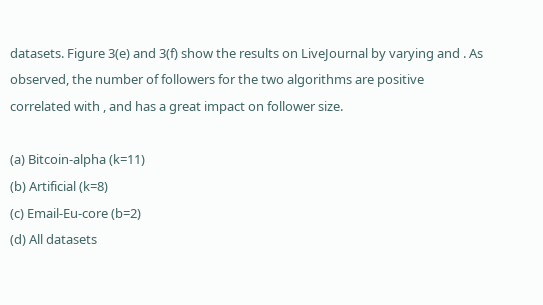datasets. Figure 3(e) and 3(f) show the results on LiveJournal by varying and . As observed, the number of followers for the two algorithms are positive correlated with , and has a great impact on follower size.

(a) Bitcoin-alpha (k=11)
(b) Artificial (k=8)
(c) Email-Eu-core (b=2)
(d) All datasets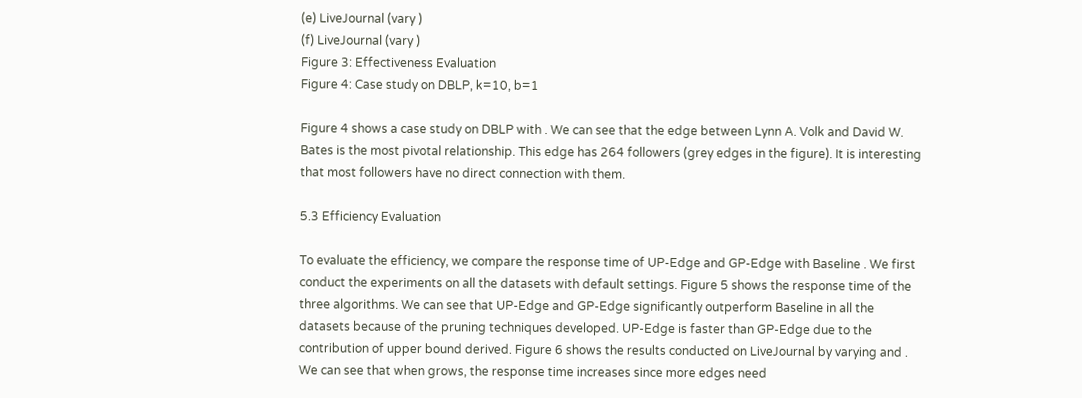(e) LiveJournal (vary )
(f) LiveJournal (vary )
Figure 3: Effectiveness Evaluation
Figure 4: Case study on DBLP, k=10, b=1

Figure 4 shows a case study on DBLP with . We can see that the edge between Lynn A. Volk and David W. Bates is the most pivotal relationship. This edge has 264 followers (grey edges in the figure). It is interesting that most followers have no direct connection with them.

5.3 Efficiency Evaluation

To evaluate the efficiency, we compare the response time of UP-Edge and GP-Edge with Baseline . We first conduct the experiments on all the datasets with default settings. Figure 5 shows the response time of the three algorithms. We can see that UP-Edge and GP-Edge significantly outperform Baseline in all the datasets because of the pruning techniques developed. UP-Edge is faster than GP-Edge due to the contribution of upper bound derived. Figure 6 shows the results conducted on LiveJournal by varying and . We can see that when grows, the response time increases since more edges need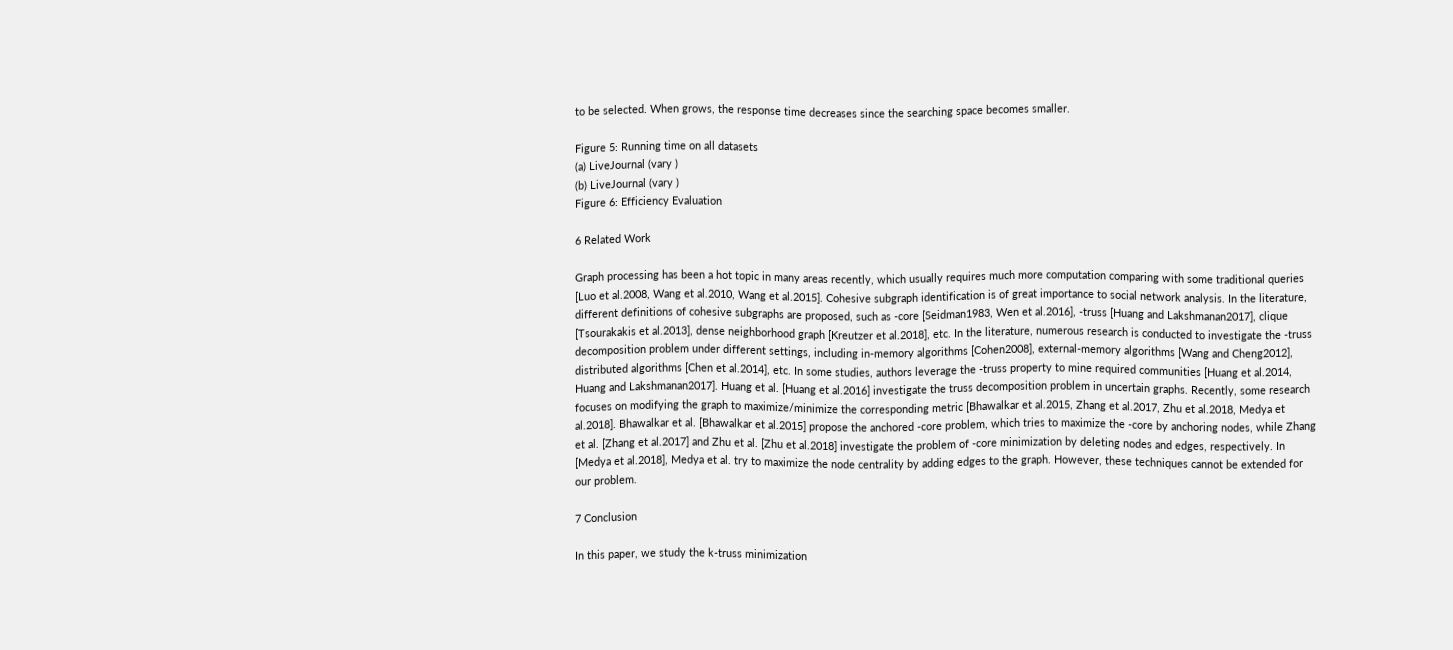to be selected. When grows, the response time decreases since the searching space becomes smaller.

Figure 5: Running time on all datasets
(a) LiveJournal (vary )
(b) LiveJournal (vary )
Figure 6: Efficiency Evaluation

6 Related Work

Graph processing has been a hot topic in many areas recently, which usually requires much more computation comparing with some traditional queries [Luo et al.2008, Wang et al.2010, Wang et al.2015]. Cohesive subgraph identification is of great importance to social network analysis. In the literature, different definitions of cohesive subgraphs are proposed, such as -core [Seidman1983, Wen et al.2016], -truss [Huang and Lakshmanan2017], clique [Tsourakakis et al.2013], dense neighborhood graph [Kreutzer et al.2018], etc. In the literature, numerous research is conducted to investigate the -truss decomposition problem under different settings, including in-memory algorithms [Cohen2008], external-memory algorithms [Wang and Cheng2012], distributed algorithms [Chen et al.2014], etc. In some studies, authors leverage the -truss property to mine required communities [Huang et al.2014, Huang and Lakshmanan2017]. Huang et al. [Huang et al.2016] investigate the truss decomposition problem in uncertain graphs. Recently, some research focuses on modifying the graph to maximize/minimize the corresponding metric [Bhawalkar et al.2015, Zhang et al.2017, Zhu et al.2018, Medya et al.2018]. Bhawalkar et al. [Bhawalkar et al.2015] propose the anchored -core problem, which tries to maximize the -core by anchoring nodes, while Zhang et al. [Zhang et al.2017] and Zhu et al. [Zhu et al.2018] investigate the problem of -core minimization by deleting nodes and edges, respectively. In [Medya et al.2018], Medya et al. try to maximize the node centrality by adding edges to the graph. However, these techniques cannot be extended for our problem.

7 Conclusion

In this paper, we study the k-truss minimization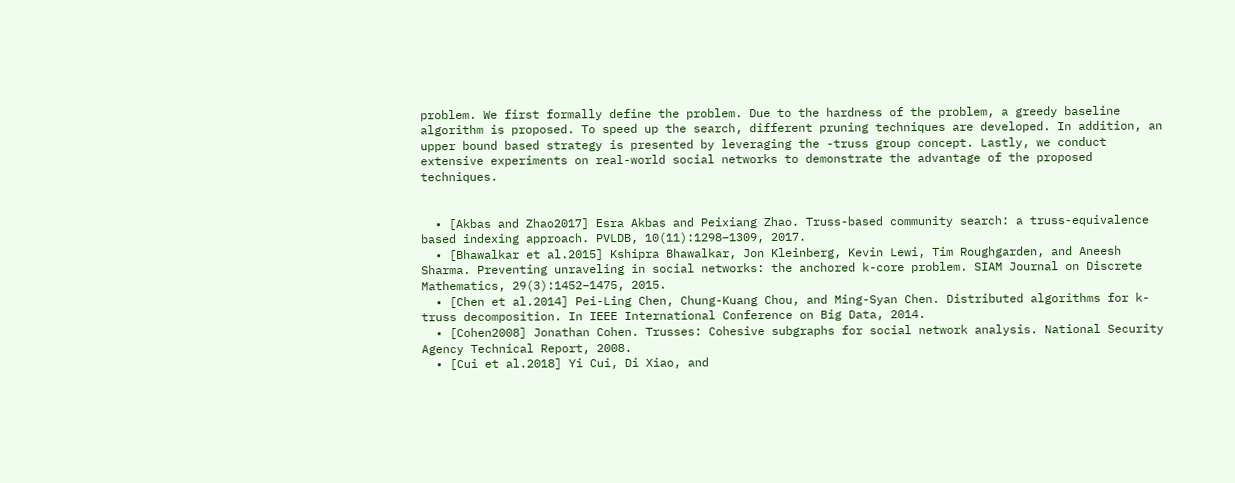problem. We first formally define the problem. Due to the hardness of the problem, a greedy baseline algorithm is proposed. To speed up the search, different pruning techniques are developed. In addition, an upper bound based strategy is presented by leveraging the -truss group concept. Lastly, we conduct extensive experiments on real-world social networks to demonstrate the advantage of the proposed techniques.


  • [Akbas and Zhao2017] Esra Akbas and Peixiang Zhao. Truss-based community search: a truss-equivalence based indexing approach. PVLDB, 10(11):1298–1309, 2017.
  • [Bhawalkar et al.2015] Kshipra Bhawalkar, Jon Kleinberg, Kevin Lewi, Tim Roughgarden, and Aneesh Sharma. Preventing unraveling in social networks: the anchored k-core problem. SIAM Journal on Discrete Mathematics, 29(3):1452–1475, 2015.
  • [Chen et al.2014] Pei-Ling Chen, Chung-Kuang Chou, and Ming-Syan Chen. Distributed algorithms for k-truss decomposition. In IEEE International Conference on Big Data, 2014.
  • [Cohen2008] Jonathan Cohen. Trusses: Cohesive subgraphs for social network analysis. National Security Agency Technical Report, 2008.
  • [Cui et al.2018] Yi Cui, Di Xiao, and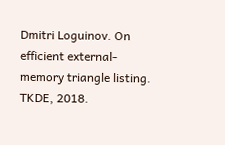Dmitri Loguinov. On efficient external-memory triangle listing. TKDE, 2018.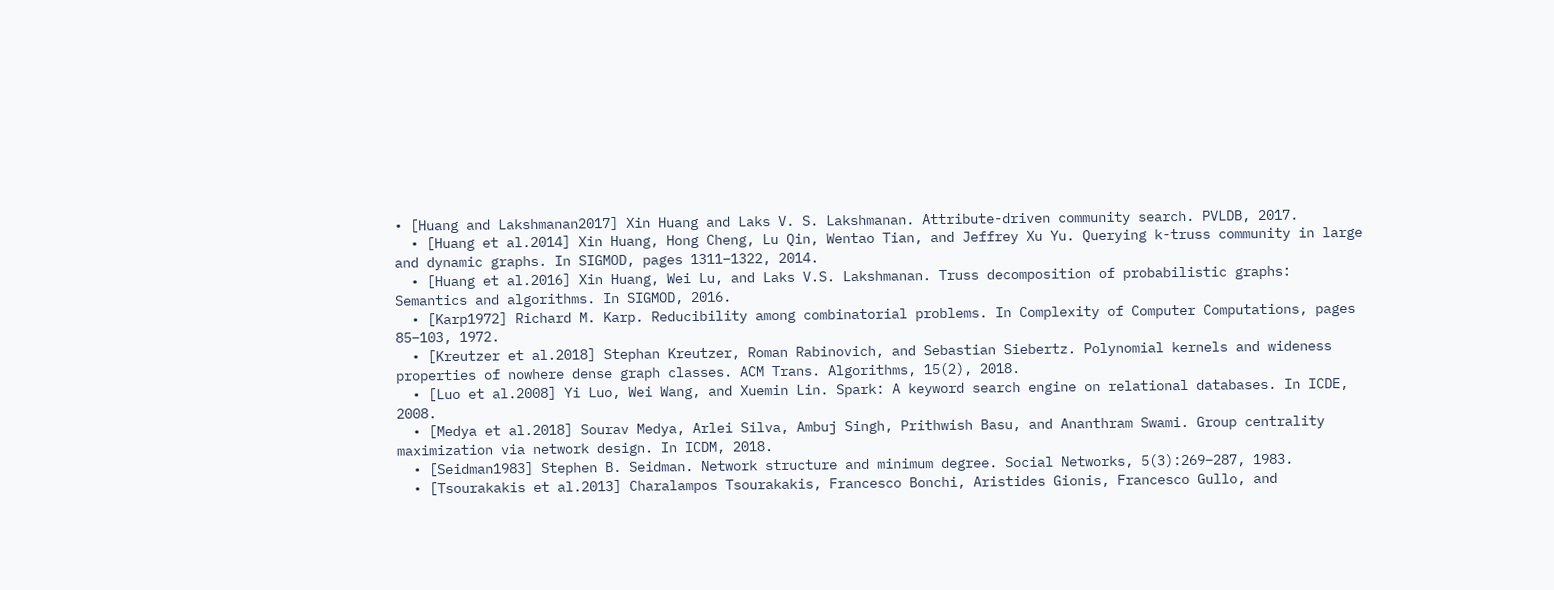• [Huang and Lakshmanan2017] Xin Huang and Laks V. S. Lakshmanan. Attribute-driven community search. PVLDB, 2017.
  • [Huang et al.2014] Xin Huang, Hong Cheng, Lu Qin, Wentao Tian, and Jeffrey Xu Yu. Querying k-truss community in large and dynamic graphs. In SIGMOD, pages 1311–1322, 2014.
  • [Huang et al.2016] Xin Huang, Wei Lu, and Laks V.S. Lakshmanan. Truss decomposition of probabilistic graphs: Semantics and algorithms. In SIGMOD, 2016.
  • [Karp1972] Richard M. Karp. Reducibility among combinatorial problems. In Complexity of Computer Computations, pages 85–103, 1972.
  • [Kreutzer et al.2018] Stephan Kreutzer, Roman Rabinovich, and Sebastian Siebertz. Polynomial kernels and wideness properties of nowhere dense graph classes. ACM Trans. Algorithms, 15(2), 2018.
  • [Luo et al.2008] Yi Luo, Wei Wang, and Xuemin Lin. Spark: A keyword search engine on relational databases. In ICDE, 2008.
  • [Medya et al.2018] Sourav Medya, Arlei Silva, Ambuj Singh, Prithwish Basu, and Ananthram Swami. Group centrality maximization via network design. In ICDM, 2018.
  • [Seidman1983] Stephen B. Seidman. Network structure and minimum degree. Social Networks, 5(3):269–287, 1983.
  • [Tsourakakis et al.2013] Charalampos Tsourakakis, Francesco Bonchi, Aristides Gionis, Francesco Gullo, and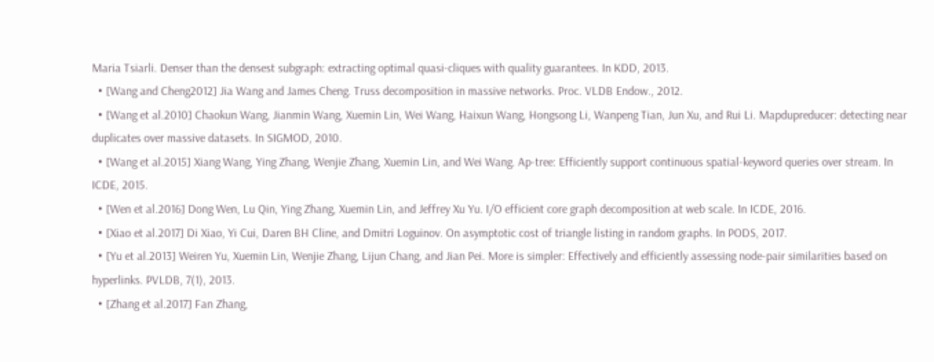Maria Tsiarli. Denser than the densest subgraph: extracting optimal quasi-cliques with quality guarantees. In KDD, 2013.
  • [Wang and Cheng2012] Jia Wang and James Cheng. Truss decomposition in massive networks. Proc. VLDB Endow., 2012.
  • [Wang et al.2010] Chaokun Wang, Jianmin Wang, Xuemin Lin, Wei Wang, Haixun Wang, Hongsong Li, Wanpeng Tian, Jun Xu, and Rui Li. Mapdupreducer: detecting near duplicates over massive datasets. In SIGMOD, 2010.
  • [Wang et al.2015] Xiang Wang, Ying Zhang, Wenjie Zhang, Xuemin Lin, and Wei Wang. Ap-tree: Efficiently support continuous spatial-keyword queries over stream. In ICDE, 2015.
  • [Wen et al.2016] Dong Wen, Lu Qin, Ying Zhang, Xuemin Lin, and Jeffrey Xu Yu. I/O efficient core graph decomposition at web scale. In ICDE, 2016.
  • [Xiao et al.2017] Di Xiao, Yi Cui, Daren BH Cline, and Dmitri Loguinov. On asymptotic cost of triangle listing in random graphs. In PODS, 2017.
  • [Yu et al.2013] Weiren Yu, Xuemin Lin, Wenjie Zhang, Lijun Chang, and Jian Pei. More is simpler: Effectively and efficiently assessing node-pair similarities based on hyperlinks. PVLDB, 7(1), 2013.
  • [Zhang et al.2017] Fan Zhang,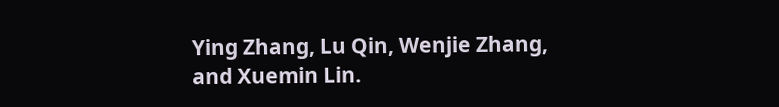Ying Zhang, Lu Qin, Wenjie Zhang, and Xuemin Lin.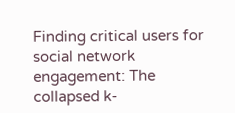Finding critical users for social network engagement: The collapsed k-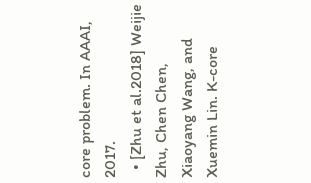core problem. In AAAI, 2017.
  • [Zhu et al.2018] Weijie Zhu, Chen Chen, Xiaoyang Wang, and Xuemin Lin. K-core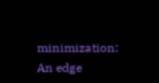minimization: An edge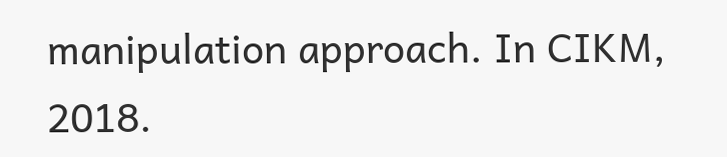manipulation approach. In CIKM, 2018.